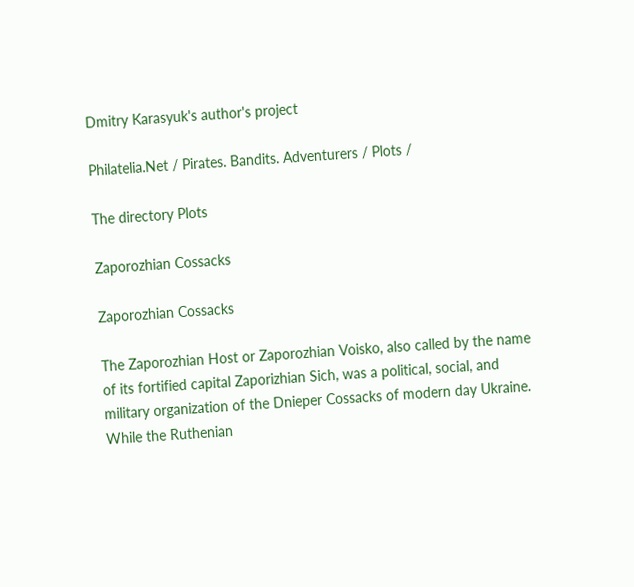Dmitry Karasyuk's author's project

Philatelia.Net / Pirates. Bandits. Adventurers / Plots /

The directory Plots

Zaporozhian Cossacks

Zaporozhian Cossacks

The Zaporozhian Host or Zaporozhian Voisko, also called by the name of its fortified capital Zaporizhian Sich, was a political, social, and military organization of the Dnieper Cossacks of modern day Ukraine. While the Ruthenian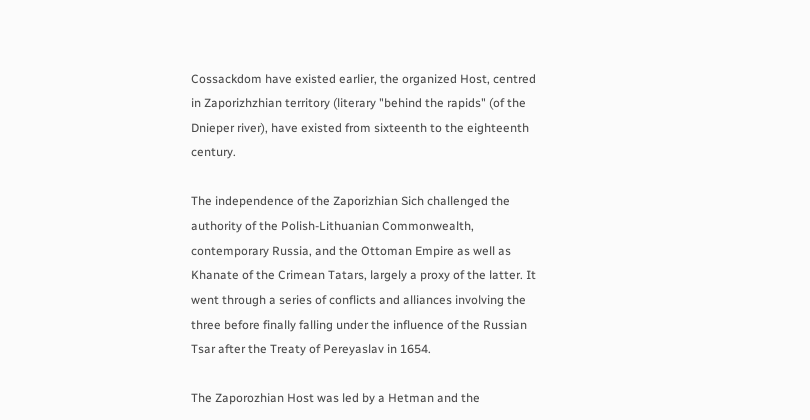Cossackdom have existed earlier, the organized Host, centred in Zaporizhzhian territory (literary "behind the rapids" (of the Dnieper river), have existed from sixteenth to the eighteenth century.

The independence of the Zaporizhian Sich challenged the authority of the Polish-Lithuanian Commonwealth, contemporary Russia, and the Ottoman Empire as well as Khanate of the Crimean Tatars, largely a proxy of the latter. It went through a series of conflicts and alliances involving the three before finally falling under the influence of the Russian Tsar after the Treaty of Pereyaslav in 1654.

The Zaporozhian Host was led by a Hetman and the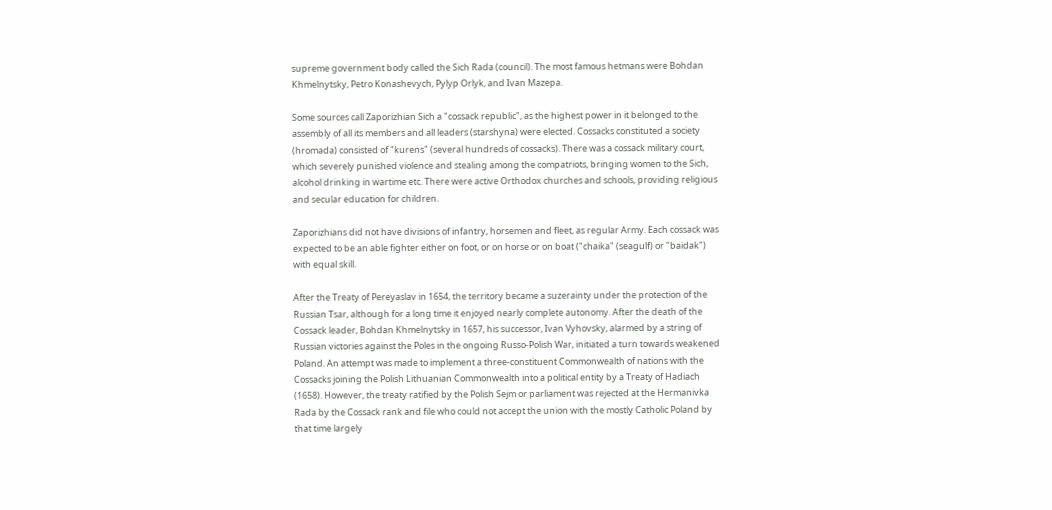supreme government body called the Sich Rada (council). The most famous hetmans were Bohdan Khmelnytsky, Petro Konashevych, Pylyp Orlyk, and Ivan Mazepa.

Some sources call Zaporizhian Sich a "cossack republic", as the highest power in it belonged to the assembly of all its members and all leaders (starshyna) were elected. Cossacks constituted a society (hromada) consisted of "kurens" (several hundreds of cossacks). There was a cossack military court, which severely punished violence and stealing among the compatriots, bringing women to the Sich, alcohol drinking in wartime etc. There were active Orthodox churches and schools, providing religious and secular education for children.

Zaporizhians did not have divisions of infantry, horsemen and fleet, as regular Army. Each cossack was expected to be an able fighter either on foot, or on horse or on boat ("chaika" (seagulf) or "baidak") with equal skill.

After the Treaty of Pereyaslav in 1654, the territory became a suzerainty under the protection of the Russian Tsar, although for a long time it enjoyed nearly complete autonomy. After the death of the Cossack leader, Bohdan Khmelnytsky in 1657, his successor, Ivan Vyhovsky, alarmed by a string of Russian victories against the Poles in the ongoing Russo-Polish War, initiated a turn towards weakened Poland. An attempt was made to implement a three-constituent Commonwealth of nations with the Cossacks joining the Polish Lithuanian Commonwealth into a political entity by a Treaty of Hadiach (1658). However, the treaty ratified by the Polish Sejm or parliament was rejected at the Hermanivka Rada by the Cossack rank and file who could not accept the union with the mostly Catholic Poland by that time largely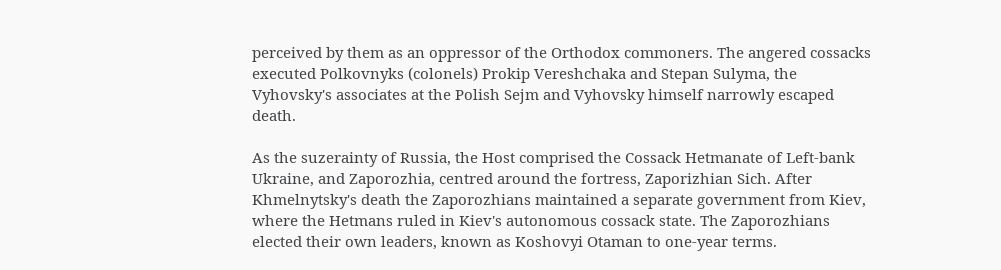perceived by them as an oppressor of the Orthodox commoners. The angered cossacks executed Polkovnyks (colonels) Prokip Vereshchaka and Stepan Sulyma, the Vyhovsky's associates at the Polish Sejm and Vyhovsky himself narrowly escaped death.

As the suzerainty of Russia, the Host comprised the Cossack Hetmanate of Left-bank Ukraine, and Zaporozhia, centred around the fortress, Zaporizhian Sich. After Khmelnytsky's death the Zaporozhians maintained a separate government from Kiev, where the Hetmans ruled in Kiev's autonomous cossack state. The Zaporozhians elected their own leaders, known as Koshovyi Otaman to one-year terms.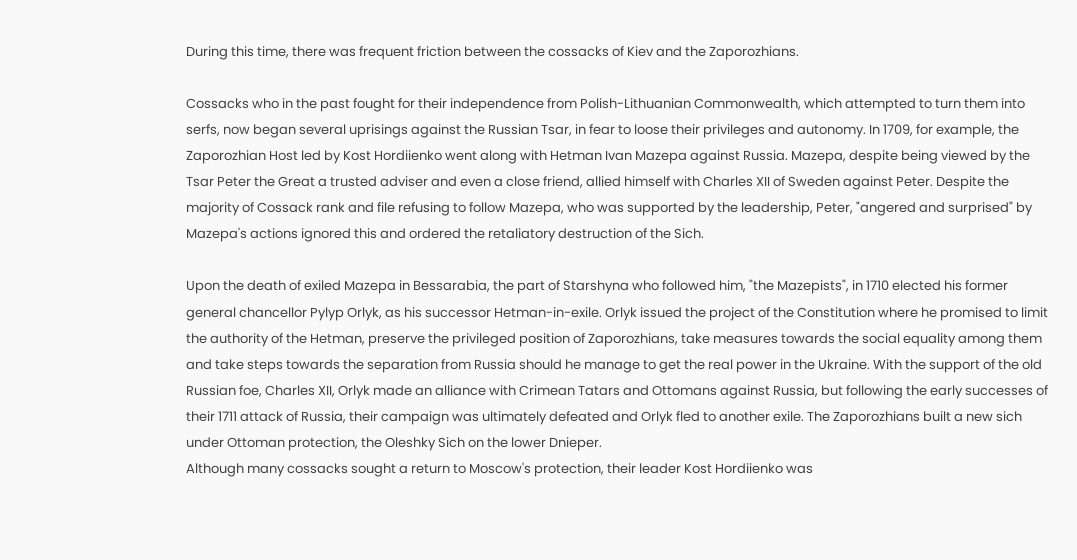During this time, there was frequent friction between the cossacks of Kiev and the Zaporozhians.

Cossacks who in the past fought for their independence from Polish-Lithuanian Commonwealth, which attempted to turn them into serfs, now began several uprisings against the Russian Tsar, in fear to loose their privileges and autonomy. In 1709, for example, the Zaporozhian Host led by Kost Hordiienko went along with Hetman Ivan Mazepa against Russia. Mazepa, despite being viewed by the Tsar Peter the Great a trusted adviser and even a close friend, allied himself with Charles XII of Sweden against Peter. Despite the majority of Cossack rank and file refusing to follow Mazepa, who was supported by the leadership, Peter, "angered and surprised" by Mazepa's actions ignored this and ordered the retaliatory destruction of the Sich.

Upon the death of exiled Mazepa in Bessarabia, the part of Starshyna who followed him, "the Mazepists", in 1710 elected his former general chancellor Pylyp Orlyk, as his successor Hetman-in-exile. Orlyk issued the project of the Constitution where he promised to limit the authority of the Hetman, preserve the privileged position of Zaporozhians, take measures towards the social equality among them and take steps towards the separation from Russia should he manage to get the real power in the Ukraine. With the support of the old Russian foe, Charles XII, Orlyk made an alliance with Crimean Tatars and Ottomans against Russia, but following the early successes of their 1711 attack of Russia, their campaign was ultimately defeated and Orlyk fled to another exile. The Zaporozhians built a new sich under Ottoman protection, the Oleshky Sich on the lower Dnieper.
Although many cossacks sought a return to Moscow's protection, their leader Kost Hordiienko was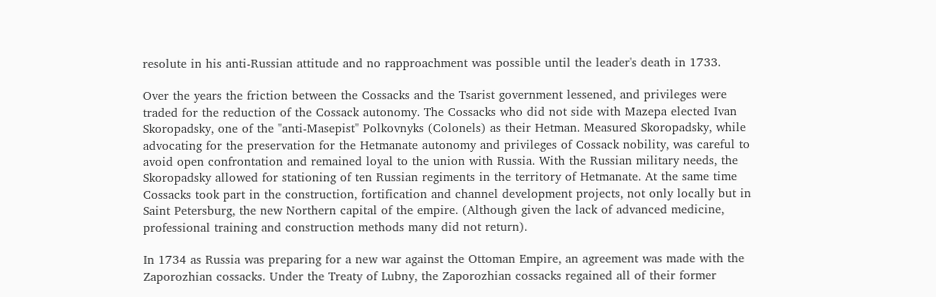resolute in his anti-Russian attitude and no rapproachment was possible until the leader's death in 1733.

Over the years the friction between the Cossacks and the Tsarist government lessened, and privileges were traded for the reduction of the Cossack autonomy. The Cossacks who did not side with Mazepa elected Ivan Skoropadsky, one of the "anti-Masepist" Polkovnyks (Colonels) as their Hetman. Measured Skoropadsky, while advocating for the preservation for the Hetmanate autonomy and privileges of Cossack nobility, was careful to avoid open confrontation and remained loyal to the union with Russia. With the Russian military needs, the Skoropadsky allowed for stationing of ten Russian regiments in the territory of Hetmanate. At the same time Cossacks took part in the construction, fortification and channel development projects, not only locally but in Saint Petersburg, the new Northern capital of the empire. (Although given the lack of advanced medicine, professional training and construction methods many did not return).

In 1734 as Russia was preparing for a new war against the Ottoman Empire, an agreement was made with the Zaporozhian cossacks. Under the Treaty of Lubny, the Zaporozhian cossacks regained all of their former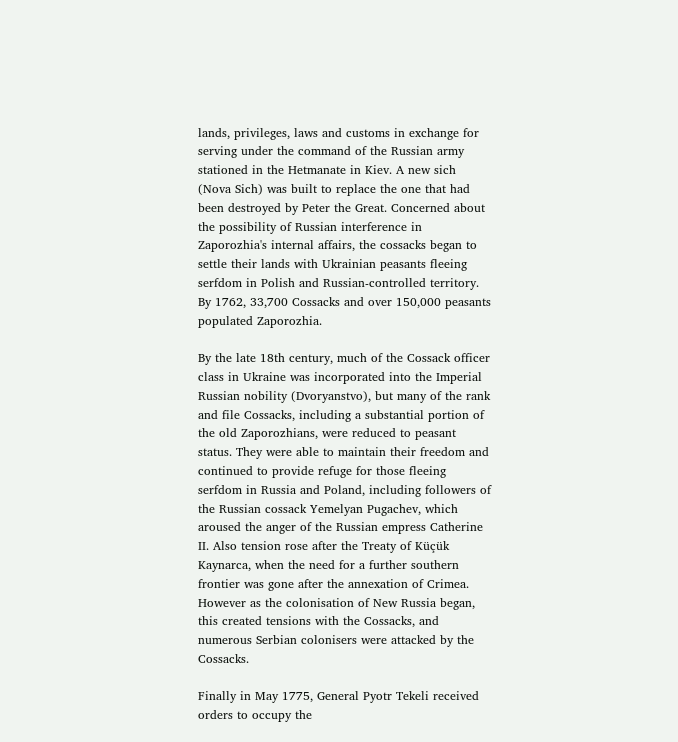lands, privileges, laws and customs in exchange for serving under the command of the Russian army stationed in the Hetmanate in Kiev. A new sich (Nova Sich) was built to replace the one that had been destroyed by Peter the Great. Concerned about the possibility of Russian interference in Zaporozhia's internal affairs, the cossacks began to settle their lands with Ukrainian peasants fleeing serfdom in Polish and Russian-controlled territory. By 1762, 33,700 Cossacks and over 150,000 peasants populated Zaporozhia.

By the late 18th century, much of the Cossack officer class in Ukraine was incorporated into the Imperial Russian nobility (Dvoryanstvo), but many of the rank and file Cossacks, including a substantial portion of the old Zaporozhians, were reduced to peasant status. They were able to maintain their freedom and continued to provide refuge for those fleeing serfdom in Russia and Poland, including followers of the Russian cossack Yemelyan Pugachev, which aroused the anger of the Russian empress Catherine II. Also tension rose after the Treaty of Küçük Kaynarca, when the need for a further southern frontier was gone after the annexation of Crimea. However as the colonisation of New Russia began, this created tensions with the Cossacks, and numerous Serbian colonisers were attacked by the Cossacks.

Finally in May 1775, General Pyotr Tekeli received orders to occupy the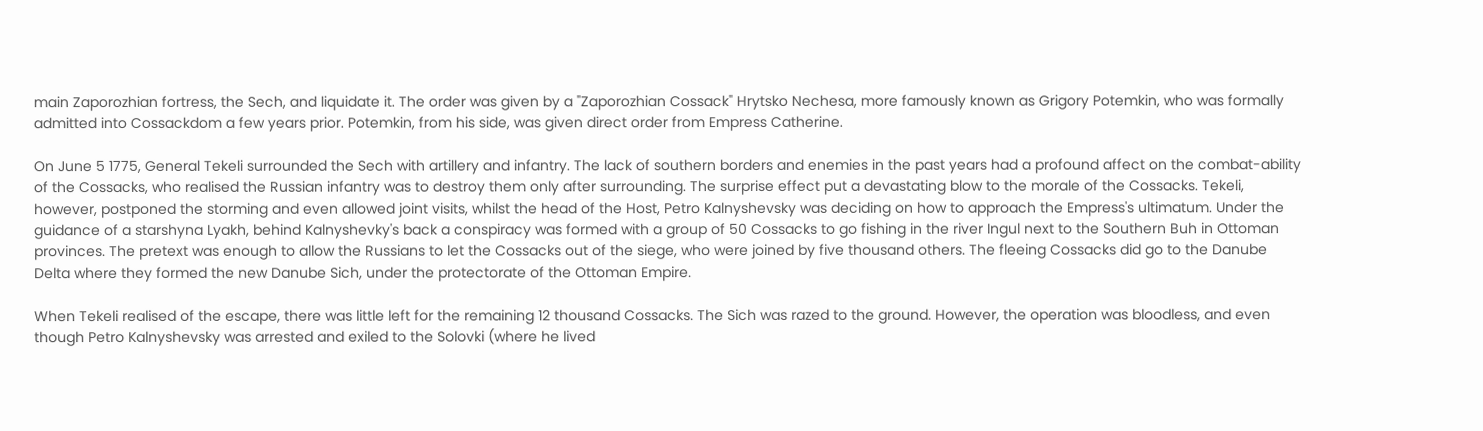main Zaporozhian fortress, the Sech, and liquidate it. The order was given by a "Zaporozhian Cossack" Hrytsko Nechesa, more famously known as Grigory Potemkin, who was formally admitted into Cossackdom a few years prior. Potemkin, from his side, was given direct order from Empress Catherine.

On June 5 1775, General Tekeli surrounded the Sech with artillery and infantry. The lack of southern borders and enemies in the past years had a profound affect on the combat-ability of the Cossacks, who realised the Russian infantry was to destroy them only after surrounding. The surprise effect put a devastating blow to the morale of the Cossacks. Tekeli, however, postponed the storming and even allowed joint visits, whilst the head of the Host, Petro Kalnyshevsky was deciding on how to approach the Empress's ultimatum. Under the guidance of a starshyna Lyakh, behind Kalnyshevky's back a conspiracy was formed with a group of 50 Cossacks to go fishing in the river Ingul next to the Southern Buh in Ottoman provinces. The pretext was enough to allow the Russians to let the Cossacks out of the siege, who were joined by five thousand others. The fleeing Cossacks did go to the Danube Delta where they formed the new Danube Sich, under the protectorate of the Ottoman Empire.

When Tekeli realised of the escape, there was little left for the remaining 12 thousand Cossacks. The Sich was razed to the ground. However, the operation was bloodless, and even though Petro Kalnyshevsky was arrested and exiled to the Solovki (where he lived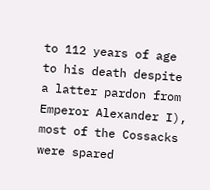to 112 years of age to his death despite a latter pardon from Emperor Alexander I), most of the Cossacks were spared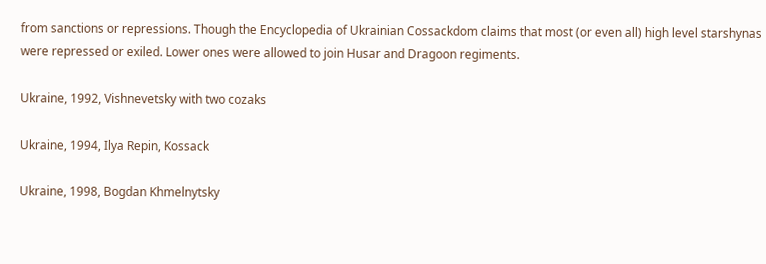from sanctions or repressions. Though the Encyclopedia of Ukrainian Cossackdom claims that most (or even all) high level starshynas were repressed or exiled. Lower ones were allowed to join Husar and Dragoon regiments.

Ukraine, 1992, Vishnevetsky with two cozaks

Ukraine, 1994, Ilya Repin, Kossack

Ukraine, 1998, Bogdan Khmelnytsky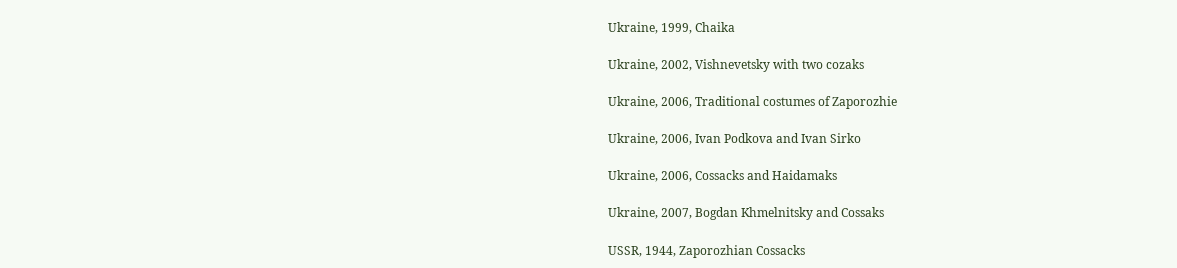Ukraine, 1999, Chaika

Ukraine, 2002, Vishnevetsky with two cozaks

Ukraine, 2006, Traditional costumes of Zaporozhie

Ukraine, 2006, Ivan Podkova and Ivan Sirko

Ukraine, 2006, Cossacks and Haidamaks

Ukraine, 2007, Bogdan Khmelnitsky and Cossaks

USSR, 1944, Zaporozhian Cossacks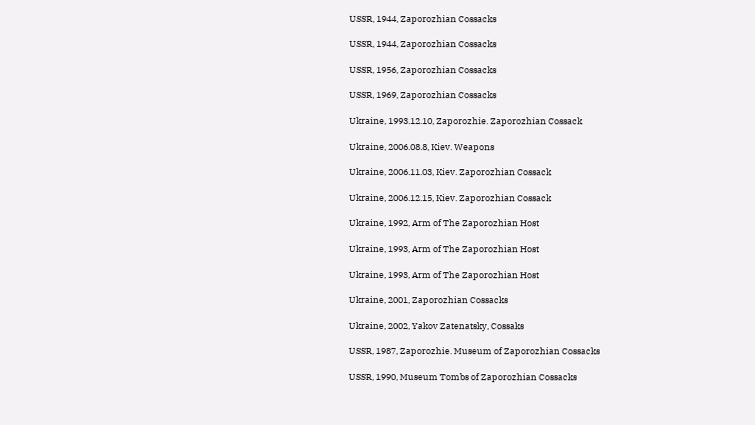USSR, 1944, Zaporozhian Cossacks

USSR, 1944, Zaporozhian Cossacks

USSR, 1956, Zaporozhian Cossacks

USSR, 1969, Zaporozhian Cossacks

Ukraine, 1993.12.10, Zaporozhie. Zaporozhian Cossack

Ukraine, 2006.08.8, Kiev. Weapons

Ukraine, 2006.11.03, Kiev. Zaporozhian Cossack

Ukraine, 2006.12.15, Kiev. Zaporozhian Cossack

Ukraine, 1992, Arm of The Zaporozhian Host

Ukraine, 1993, Arm of The Zaporozhian Host

Ukraine, 1993, Arm of The Zaporozhian Host

Ukraine, 2001, Zaporozhian Cossacks

Ukraine, 2002, Yakov Zatenatsky, Cossaks

USSR, 1987, Zaporozhie. Museum of Zaporozhian Cossacks

USSR, 1990, Museum Tombs of Zaporozhian Cossacks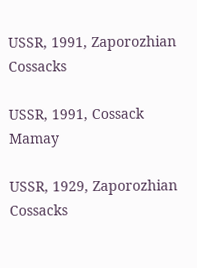USSR, 1991, Zaporozhian Cossacks

USSR, 1991, Cossack Mamay

USSR, 1929, Zaporozhian Cossacks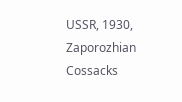USSR, 1930, Zaporozhian Cossacks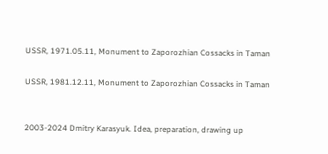USSR, 1971.05.11, Monument to Zaporozhian Cossacks in Taman

USSR, 1981.12.11, Monument to Zaporozhian Cossacks in Taman


2003-2024 Dmitry Karasyuk. Idea, preparation, drawing up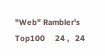"Web" Rambler's Top100     24 ,   24